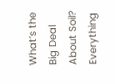What’s the Big Deal About Soil? Everything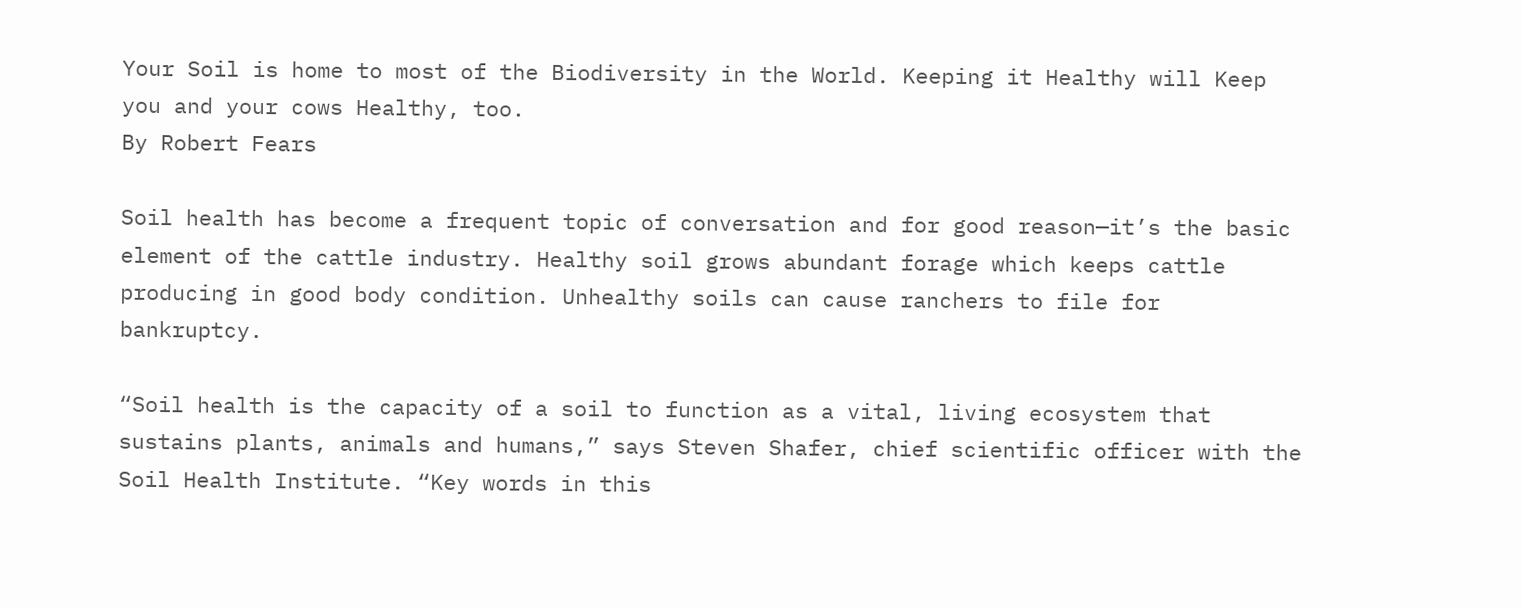Your Soil is home to most of the Biodiversity in the World. Keeping it Healthy will Keep you and your cows Healthy, too.
By Robert Fears

Soil health has become a frequent topic of conversation and for good reason—it’s the basic element of the cattle industry. Healthy soil grows abundant forage which keeps cattle producing in good body condition. Unhealthy soils can cause ranchers to file for bankruptcy.

“Soil health is the capacity of a soil to function as a vital, living ecosystem that sustains plants, animals and humans,” says Steven Shafer, chief scientific officer with the Soil Health Institute. “Key words in this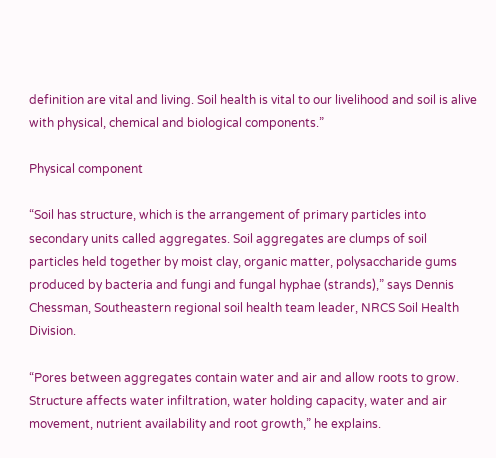definition are vital and living. Soil health is vital to our livelihood and soil is alive with physical, chemical and biological components.”

Physical component

“Soil has structure, which is the arrangement of primary particles into secondary units called aggregates. Soil aggregates are clumps of soil particles held together by moist clay, organic matter, polysaccharide gums produced by bacteria and fungi and fungal hyphae (strands),” says Dennis Chessman, Southeastern regional soil health team leader, NRCS Soil Health Division.

“Pores between aggregates contain water and air and allow roots to grow. Structure affects water infiltration, water holding capacity, water and air movement, nutrient availability and root growth,” he explains.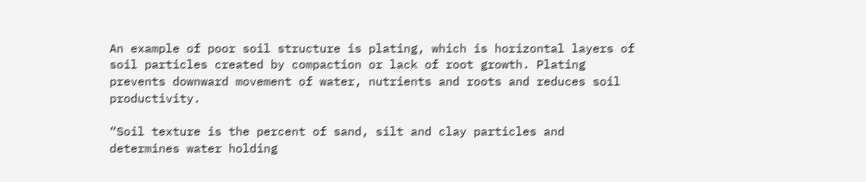An example of poor soil structure is plating, which is horizontal layers of soil particles created by compaction or lack of root growth. Plating prevents downward movement of water, nutrients and roots and reduces soil productivity.

“Soil texture is the percent of sand, silt and clay particles and determines water holding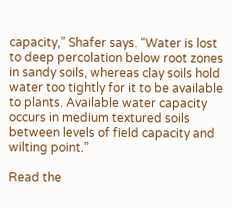capacity,” Shafer says. “Water is lost to deep percolation below root zones in sandy soils, whereas clay soils hold water too tightly for it to be available to plants. Available water capacity occurs in medium textured soils between levels of field capacity and wilting point.”

Read the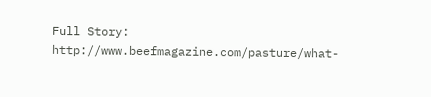Full Story: http://www.beefmagazine.com/pasture/what-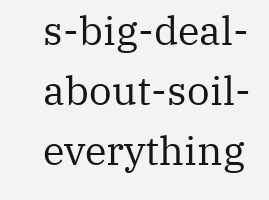s-big-deal-about-soil-everything